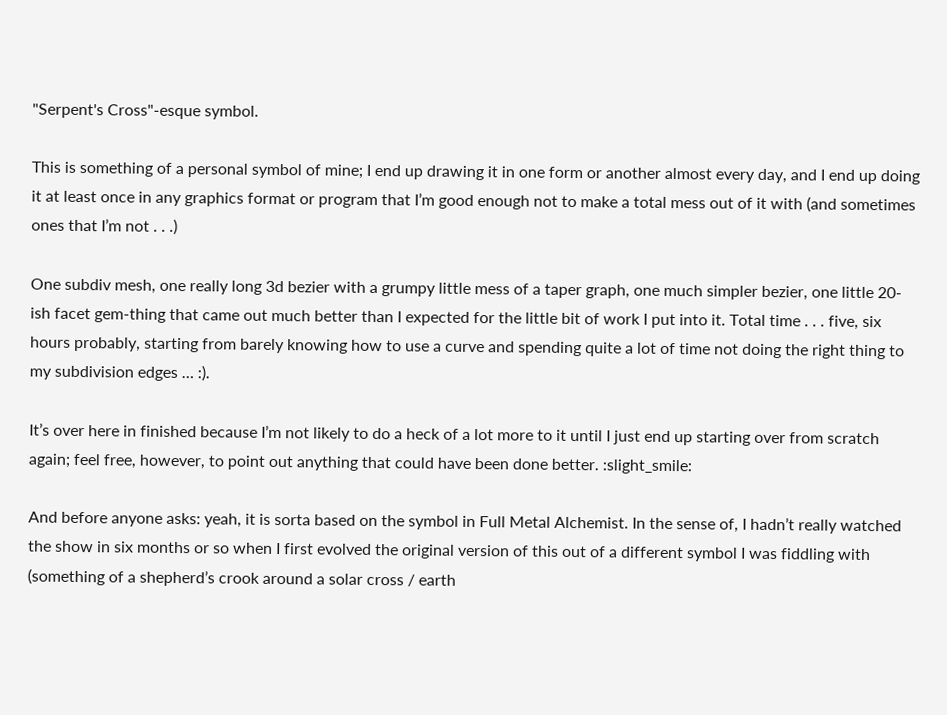"Serpent's Cross"-esque symbol.

This is something of a personal symbol of mine; I end up drawing it in one form or another almost every day, and I end up doing it at least once in any graphics format or program that I’m good enough not to make a total mess out of it with (and sometimes ones that I’m not . . .)

One subdiv mesh, one really long 3d bezier with a grumpy little mess of a taper graph, one much simpler bezier, one little 20-ish facet gem-thing that came out much better than I expected for the little bit of work I put into it. Total time . . . five, six hours probably, starting from barely knowing how to use a curve and spending quite a lot of time not doing the right thing to my subdivision edges … :).

It’s over here in finished because I’m not likely to do a heck of a lot more to it until I just end up starting over from scratch again; feel free, however, to point out anything that could have been done better. :slight_smile:

And before anyone asks: yeah, it is sorta based on the symbol in Full Metal Alchemist. In the sense of, I hadn’t really watched the show in six months or so when I first evolved the original version of this out of a different symbol I was fiddling with (something of a shepherd’s crook around a solar cross / earth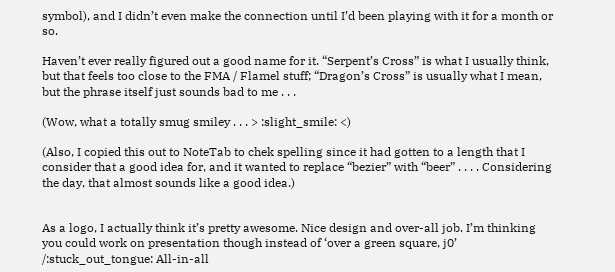symbol), and I didn’t even make the connection until I’d been playing with it for a month or so.

Haven’t ever really figured out a good name for it. “Serpent’s Cross” is what I usually think, but that feels too close to the FMA / Flamel stuff; “Dragon’s Cross” is usually what I mean, but the phrase itself just sounds bad to me . . .

(Wow, what a totally smug smiley . . . > :slight_smile: <)

(Also, I copied this out to NoteTab to chek spelling since it had gotten to a length that I consider that a good idea for, and it wanted to replace “bezier” with “beer” . . . . Considering the day, that almost sounds like a good idea.)


As a logo, I actually think it’s pretty awesome. Nice design and over-all job. I’m thinking you could work on presentation though instead of ‘over a green square, j0’ /:stuck_out_tongue: All-in-all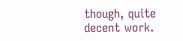though, quite decent work.